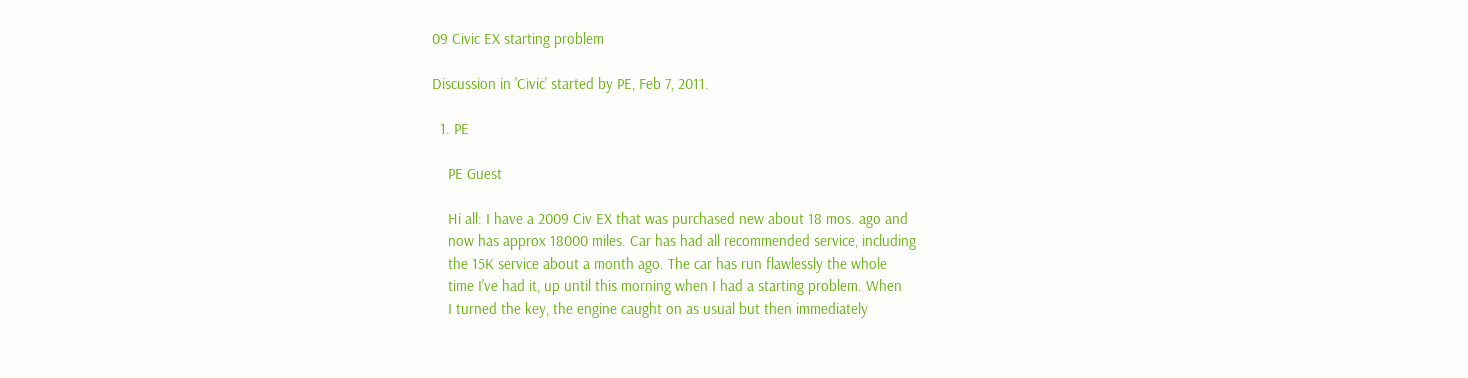09 Civic EX starting problem

Discussion in 'Civic' started by PE, Feb 7, 2011.

  1. PE

    PE Guest

    Hi all: I have a 2009 Civ EX that was purchased new about 18 mos. ago and
    now has approx 18000 miles. Car has had all recommended service, including
    the 15K service about a month ago. The car has run flawlessly the whole
    time I've had it, up until this morning when I had a starting problem. When
    I turned the key, the engine caught on as usual but then immediately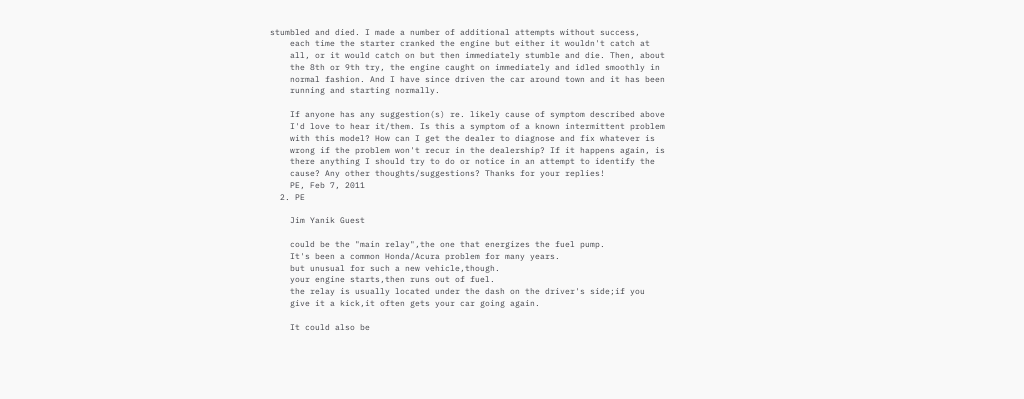stumbled and died. I made a number of additional attempts without success,
    each time the starter cranked the engine but either it wouldn't catch at
    all, or it would catch on but then immediately stumble and die. Then, about
    the 8th or 9th try, the engine caught on immediately and idled smoothly in
    normal fashion. And I have since driven the car around town and it has been
    running and starting normally.

    If anyone has any suggestion(s) re. likely cause of symptom described above
    I'd love to hear it/them. Is this a symptom of a known intermittent problem
    with this model? How can I get the dealer to diagnose and fix whatever is
    wrong if the problem won't recur in the dealership? If it happens again, is
    there anything I should try to do or notice in an attempt to identify the
    cause? Any other thoughts/suggestions? Thanks for your replies!
    PE, Feb 7, 2011
  2. PE

    Jim Yanik Guest

    could be the "main relay",the one that energizes the fuel pump.
    It's been a common Honda/Acura problem for many years.
    but unusual for such a new vehicle,though.
    your engine starts,then runs out of fuel.
    the relay is usually located under the dash on the driver's side;if you
    give it a kick,it often gets your car going again.

    It could also be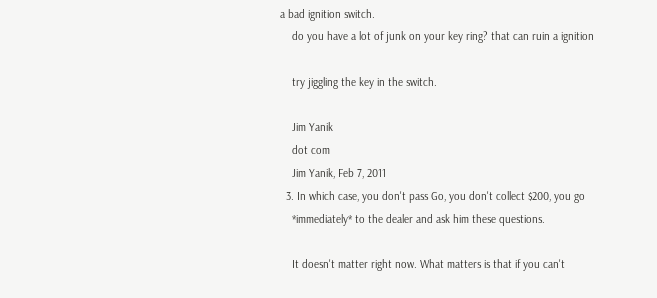a bad ignition switch.
    do you have a lot of junk on your key ring? that can ruin a ignition

    try jiggling the key in the switch.

    Jim Yanik
    dot com
    Jim Yanik, Feb 7, 2011
  3. In which case, you don't pass Go, you don't collect $200, you go
    *immediately* to the dealer and ask him these questions.

    It doesn't matter right now. What matters is that if you can't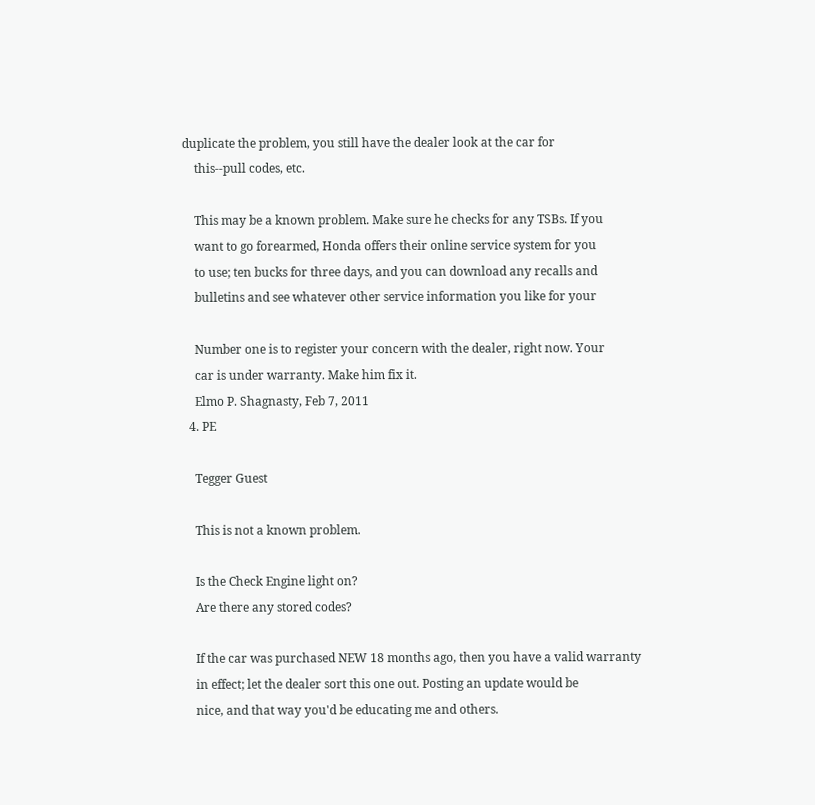duplicate the problem, you still have the dealer look at the car for
    this--pull codes, etc.

    This may be a known problem. Make sure he checks for any TSBs. If you
    want to go forearmed, Honda offers their online service system for you
    to use; ten bucks for three days, and you can download any recalls and
    bulletins and see whatever other service information you like for your

    Number one is to register your concern with the dealer, right now. Your
    car is under warranty. Make him fix it.
    Elmo P. Shagnasty, Feb 7, 2011
  4. PE

    Tegger Guest

    This is not a known problem.

    Is the Check Engine light on?
    Are there any stored codes?

    If the car was purchased NEW 18 months ago, then you have a valid warranty
    in effect; let the dealer sort this one out. Posting an update would be
    nice, and that way you'd be educating me and others.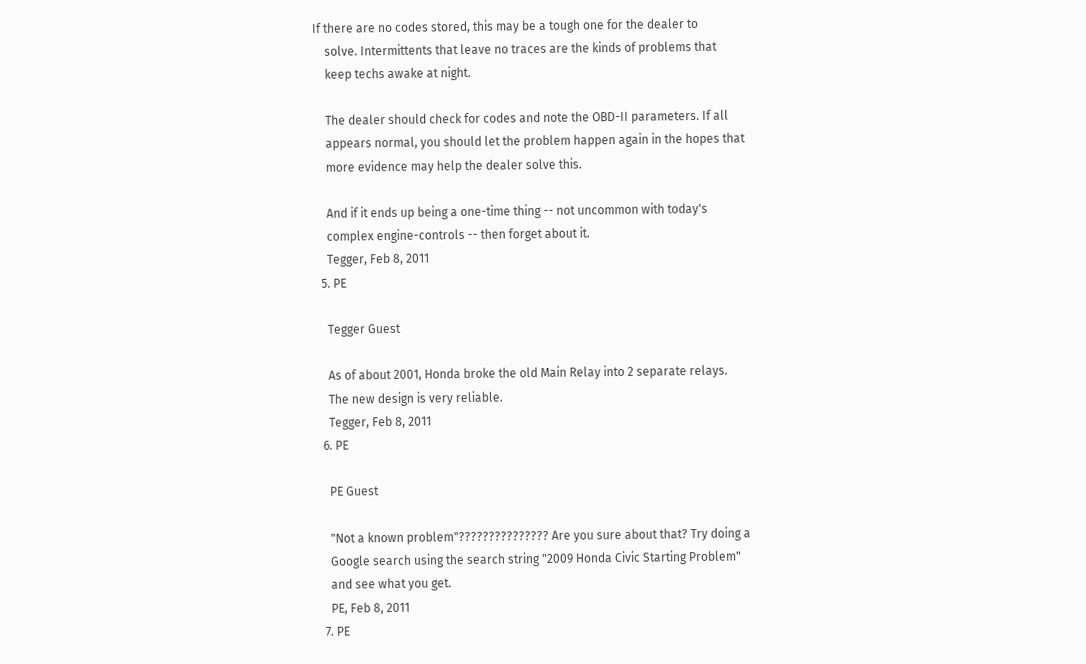If there are no codes stored, this may be a tough one for the dealer to
    solve. Intermittents that leave no traces are the kinds of problems that
    keep techs awake at night.

    The dealer should check for codes and note the OBD-II parameters. If all
    appears normal, you should let the problem happen again in the hopes that
    more evidence may help the dealer solve this.

    And if it ends up being a one-time thing -- not uncommon with today's
    complex engine-controls -- then forget about it.
    Tegger, Feb 8, 2011
  5. PE

    Tegger Guest

    As of about 2001, Honda broke the old Main Relay into 2 separate relays.
    The new design is very reliable.
    Tegger, Feb 8, 2011
  6. PE

    PE Guest

    "Not a known problem"??????????????? Are you sure about that? Try doing a
    Google search using the search string "2009 Honda Civic Starting Problem"
    and see what you get.
    PE, Feb 8, 2011
  7. PE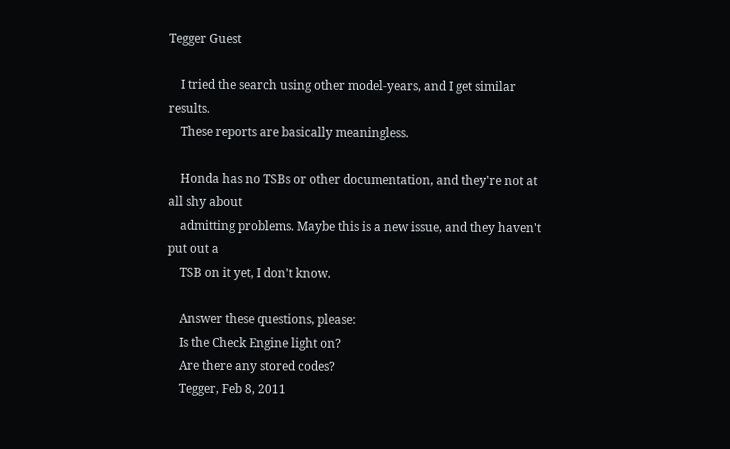Tegger Guest

    I tried the search using other model-years, and I get similar results.
    These reports are basically meaningless.

    Honda has no TSBs or other documentation, and they're not at all shy about
    admitting problems. Maybe this is a new issue, and they haven't put out a
    TSB on it yet, I don't know.

    Answer these questions, please:
    Is the Check Engine light on?
    Are there any stored codes?
    Tegger, Feb 8, 2011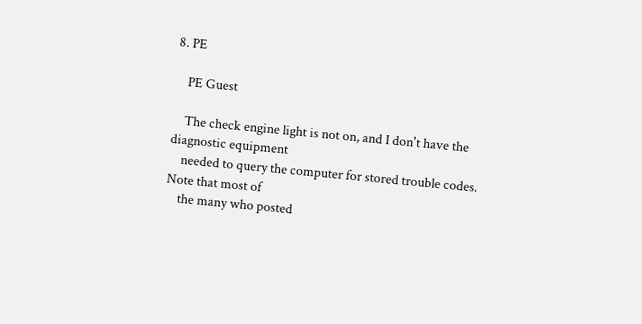8. PE

    PE Guest

    The check engine light is not on, and I don't have the diagnostic equipment
    needed to query the computer for stored trouble codes. Note that most of
    the many who posted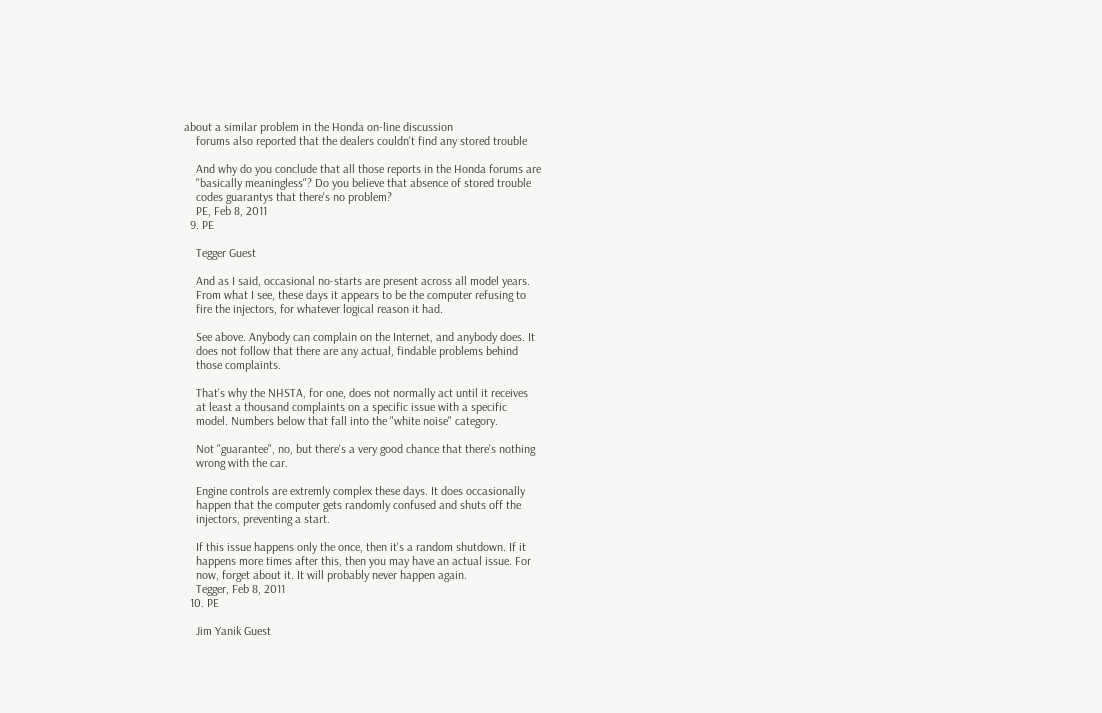about a similar problem in the Honda on-line discussion
    forums also reported that the dealers couldn't find any stored trouble

    And why do you conclude that all those reports in the Honda forums are
    "basically meaningless"? Do you believe that absence of stored trouble
    codes guarantys that there's no problem?
    PE, Feb 8, 2011
  9. PE

    Tegger Guest

    And as I said, occasional no-starts are present across all model years.
    From what I see, these days it appears to be the computer refusing to
    fire the injectors, for whatever logical reason it had.

    See above. Anybody can complain on the Internet, and anybody does. It
    does not follow that there are any actual, findable problems behind
    those complaints.

    That's why the NHSTA, for one, does not normally act until it receives
    at least a thousand complaints on a specific issue with a specific
    model. Numbers below that fall into the "white noise" category.

    Not "guarantee", no, but there's a very good chance that there's nothing
    wrong with the car.

    Engine controls are extremly complex these days. It does occasionally
    happen that the computer gets randomly confused and shuts off the
    injectors, preventing a start.

    If this issue happens only the once, then it's a random shutdown. If it
    happens more times after this, then you may have an actual issue. For
    now, forget about it. It will probably never happen again.
    Tegger, Feb 8, 2011
  10. PE

    Jim Yanik Guest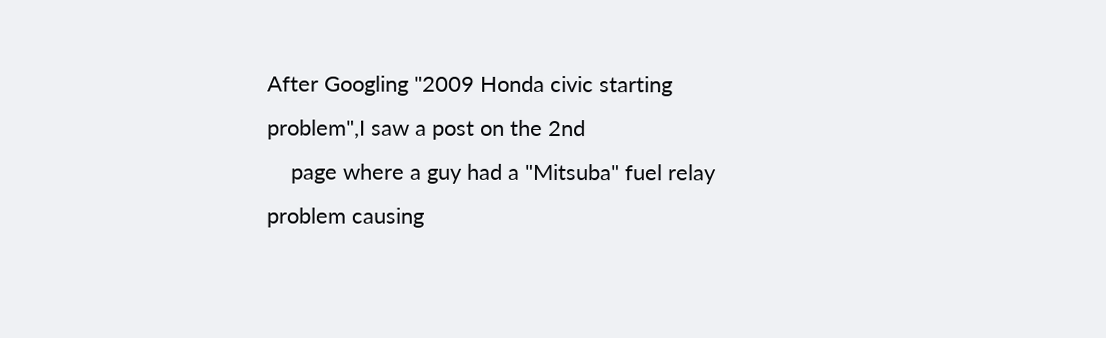After Googling "2009 Honda civic starting problem",I saw a post on the 2nd
    page where a guy had a "Mitsuba" fuel relay problem causing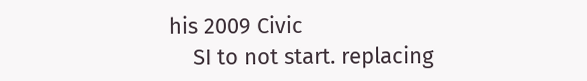his 2009 Civic
    SI to not start. replacing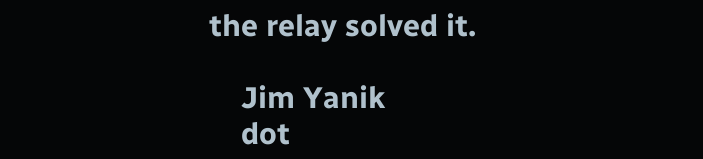the relay solved it.

    Jim Yanik
    dot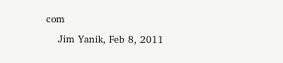com
    Jim Yanik, Feb 8, 2011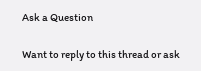Ask a Question

Want to reply to this thread or ask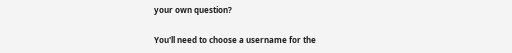your own question?

You'll need to choose a username for the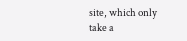site, which only take a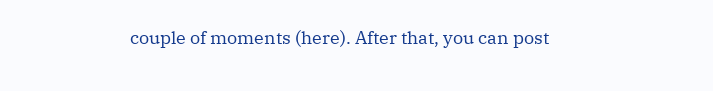couple of moments (here). After that, you can post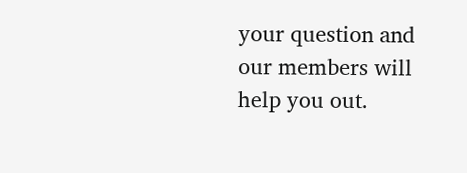your question and our members will help you out.